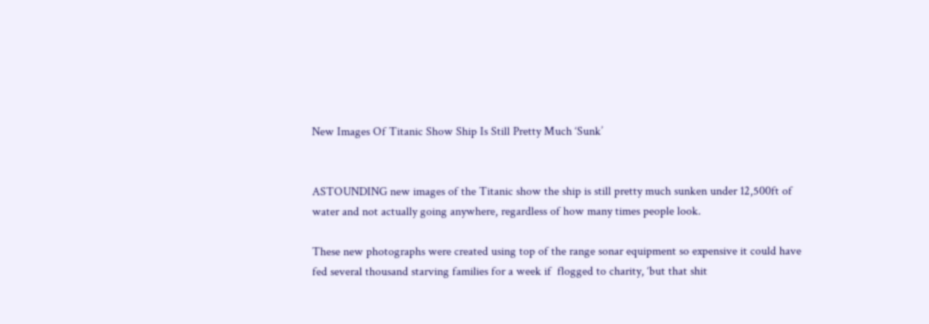New Images Of Titanic Show Ship Is Still Pretty Much ‘Sunk’


ASTOUNDING new images of the Titanic show the ship is still pretty much sunken under 12,500ft of water and not actually going anywhere, regardless of how many times people look.

These new photographs were created using top of the range sonar equipment so expensive it could have fed several thousand starving families for a week if  flogged to charity, ‘but that shit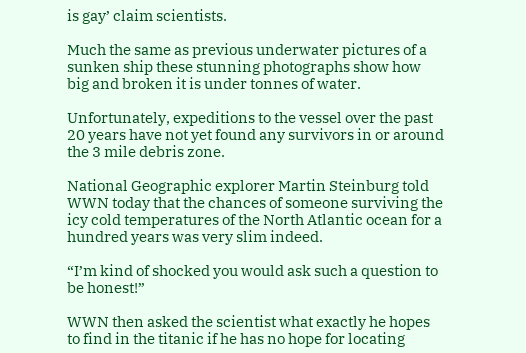is gay’ claim scientists.

Much the same as previous underwater pictures of a sunken ship these stunning photographs show how big and broken it is under tonnes of water.

Unfortunately, expeditions to the vessel over the past 20 years have not yet found any survivors in or around the 3 mile debris zone.

National Geographic explorer Martin Steinburg told WWN today that the chances of someone surviving the icy cold temperatures of the North Atlantic ocean for a hundred years was very slim indeed.

“I’m kind of shocked you would ask such a question to be honest!”

WWN then asked the scientist what exactly he hopes to find in the titanic if he has no hope for locating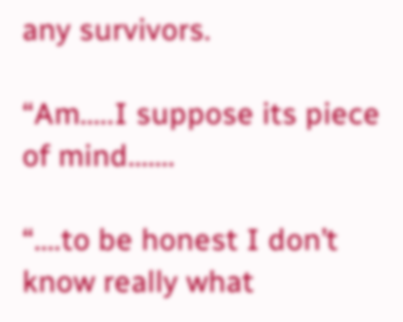any survivors.

“Am…..I suppose its piece of mind…….

“….to be honest I don’t know really what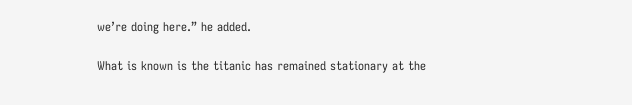we’re doing here.” he added.

What is known is the titanic has remained stationary at the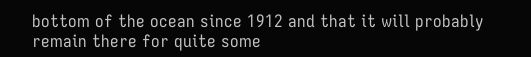bottom of the ocean since 1912 and that it will probably remain there for quite some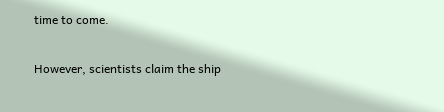time to come.

However, scientists claim the ship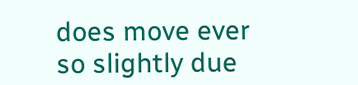does move ever so slightly due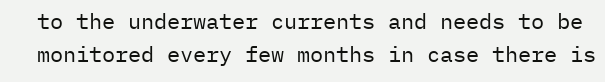to the underwater currents and needs to be monitored every few months in case there is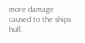more damage caused to the ships hull.